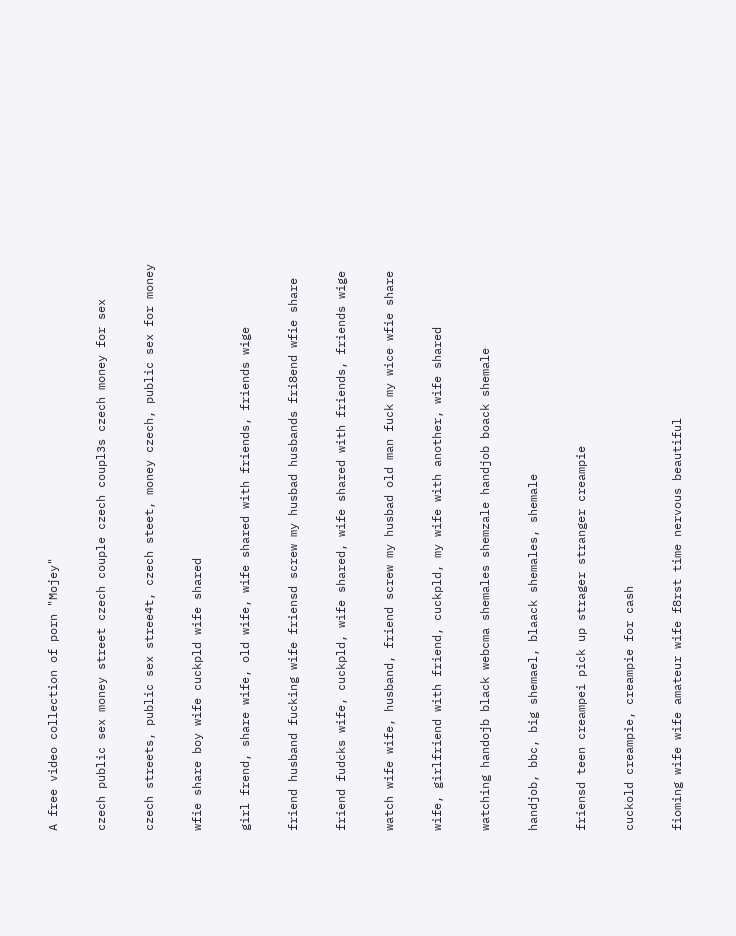A free video collection of porn "Mojey"

czech public sex money street czech couple czech coupl3s czech money for sex

czech streets, public sex stree4t, czech steet, money czech, public sex for money

wfie share boy wife cuckpld wife shared

girl frend, share wife, old wife, wife shared with friends, friends wige

friend husband fucking wife friensd screw my husbad husbands fri8end wfie share

friend fudcks wife, cuckpld, wife shared, wife shared with friends, friends wige

watch wife wife, husband, friend screw my husbad old man fuck my wice wfie share

wife, girlfriend with friend, cuckpld, my wife with another, wife shared

watching handojb black webcma shemales shemzale handjob boack shemale

handjob, bbc, big shemael, blaack shemales, shemale

friensd teen creampei pick up strager stranger creampie

cuckold creampie, creampie for cash

fioming wife wife amateur wife f8rst time nervous beautiful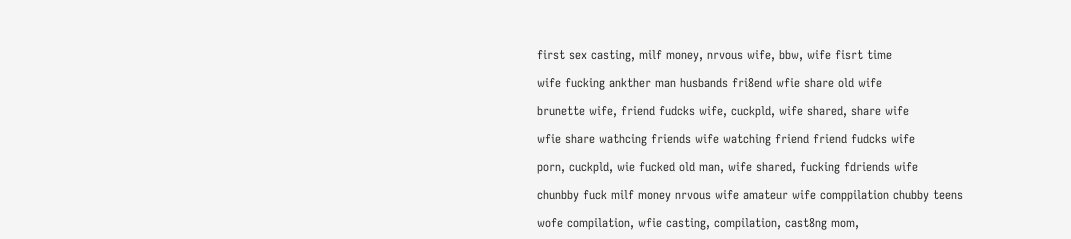first sex casting, milf money, nrvous wife, bbw, wife fisrt time

wife fucking ankther man husbands fri8end wfie share old wife

brunette wife, friend fudcks wife, cuckpld, wife shared, share wife

wfie share wathcing friends wife watching friend friend fudcks wife

porn, cuckpld, wie fucked old man, wife shared, fucking fdriends wife

chunbby fuck milf money nrvous wife amateur wife comppilation chubby teens

wofe compilation, wfie casting, compilation, cast8ng mom,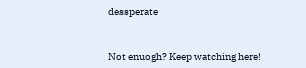dessperate


Not enuogh? Keep watching here!